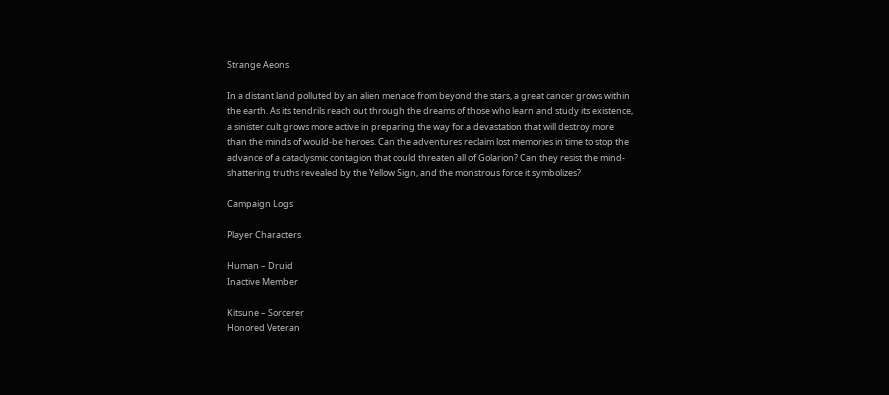Strange Aeons

In a distant land polluted by an alien menace from beyond the stars, a great cancer grows within the earth. As its tendrils reach out through the dreams of those who learn and study its existence, a sinister cult grows more active in preparing the way for a devastation that will destroy more than the minds of would-be heroes. Can the adventures reclaim lost memories in time to stop the advance of a cataclysmic contagion that could threaten all of Golarion? Can they resist the mind-shattering truths revealed by the Yellow Sign, and the monstrous force it symbolizes?

Campaign Logs

Player Characters

Human – Druid
Inactive Member

Kitsune – Sorcerer
Honored Veteran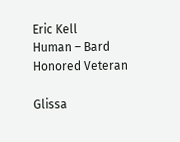Eric Kell
Human – Bard
Honored Veteran

Glissa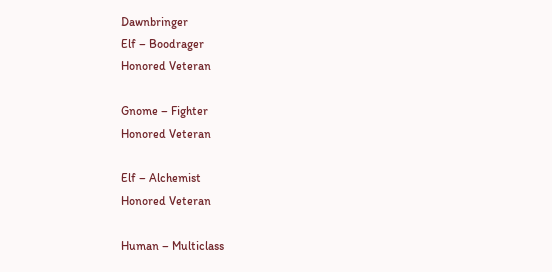Dawnbringer
Elf – Boodrager
Honored Veteran

Gnome – Fighter
Honored Veteran

Elf – Alchemist
Honored Veteran

Human – Multiclass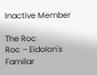Inactive Member

The Roc
Roc – Eidolon's Familar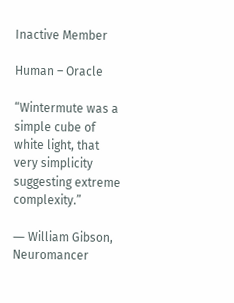Inactive Member

Human – Oracle

“Wintermute was a simple cube of white light, that very simplicity suggesting extreme complexity.”

― William Gibson, Neuromancer